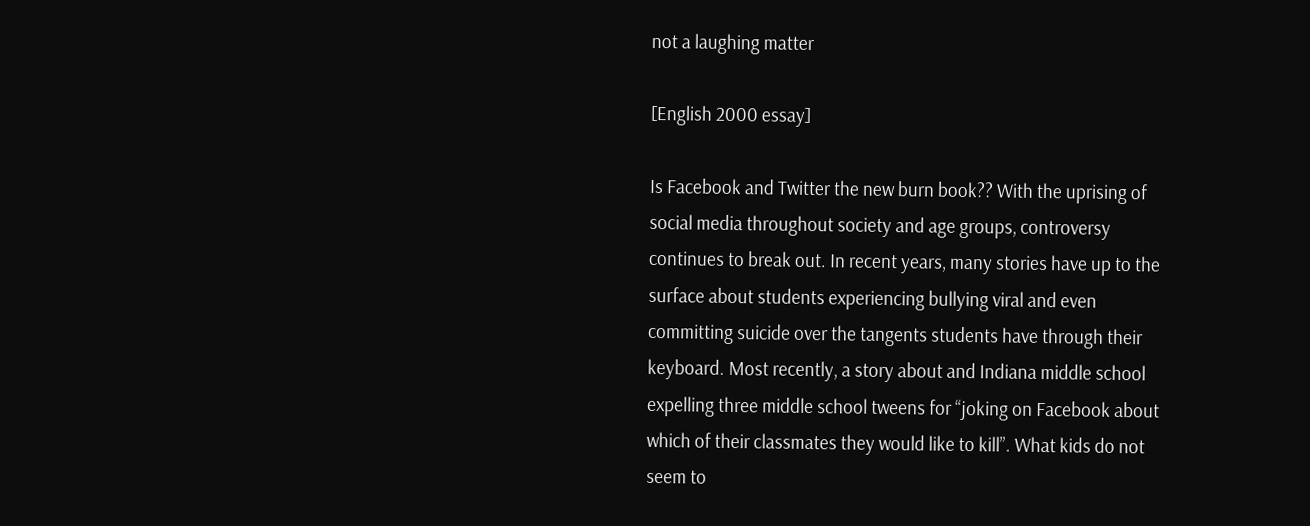not a laughing matter

[English 2000 essay]

Is Facebook and Twitter the new burn book?? With the uprising of social media throughout society and age groups, controversy continues to break out. In recent years, many stories have up to the surface about students experiencing bullying viral and even committing suicide over the tangents students have through their keyboard. Most recently, a story about and Indiana middle school expelling three middle school tweens for “joking on Facebook about which of their classmates they would like to kill”. What kids do not seem to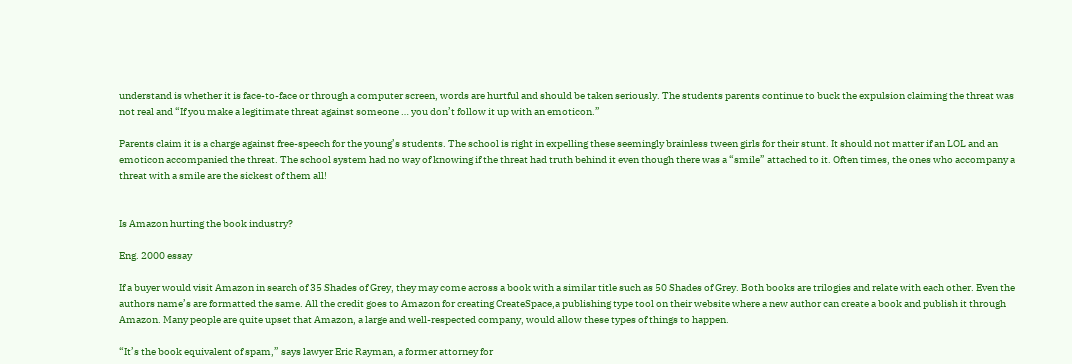understand is whether it is face-to-face or through a computer screen, words are hurtful and should be taken seriously. The students parents continue to buck the expulsion claiming the threat was not real and “If you make a legitimate threat against someone … you don’t follow it up with an emoticon.”

Parents claim it is a charge against free-speech for the young’s students. The school is right in expelling these seemingly brainless tween girls for their stunt. It should not matter if an LOL and an emoticon accompanied the threat. The school system had no way of knowing if the threat had truth behind it even though there was a “smile” attached to it. Often times, the ones who accompany a threat with a smile are the sickest of them all!


Is Amazon hurting the book industry?

Eng. 2000 essay

If a buyer would visit Amazon in search of 35 Shades of Grey, they may come across a book with a similar title such as 50 Shades of Grey. Both books are trilogies and relate with each other. Even the authors name’s are formatted the same. All the credit goes to Amazon for creating CreateSpace,a publishing type tool on their website where a new author can create a book and publish it through Amazon. Many people are quite upset that Amazon, a large and well-respected company, would allow these types of things to happen.

“It’s the book equivalent of spam,” says lawyer Eric Rayman, a former attorney for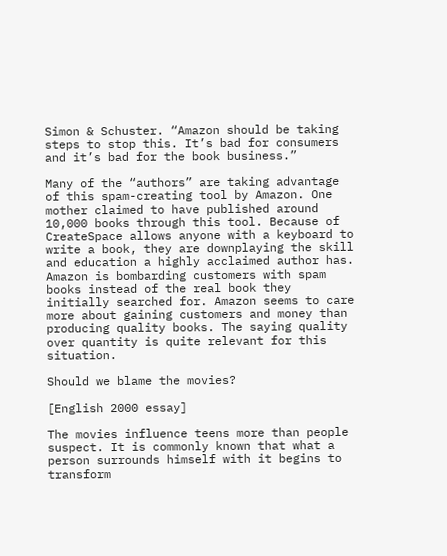Simon & Schuster. “Amazon should be taking steps to stop this. It’s bad for consumers and it’s bad for the book business.”

Many of the “authors” are taking advantage of this spam-creating tool by Amazon. One mother claimed to have published around 10,000 books through this tool. Because of CreateSpace allows anyone with a keyboard to write a book, they are downplaying the skill and education a highly acclaimed author has. Amazon is bombarding customers with spam books instead of the real book they initially searched for. Amazon seems to care more about gaining customers and money than producing quality books. The saying quality over quantity is quite relevant for this situation.

Should we blame the movies?

[English 2000 essay]

The movies influence teens more than people suspect. It is commonly known that what a person surrounds himself with it begins to transform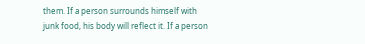them. If a person surrounds himself with junk food, his body will reflect it. If a person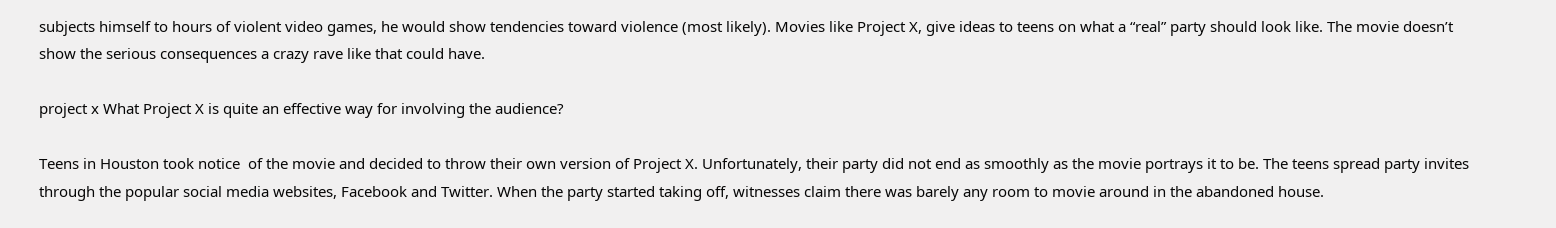subjects himself to hours of violent video games, he would show tendencies toward violence (most likely). Movies like Project X, give ideas to teens on what a “real” party should look like. The movie doesn’t show the serious consequences a crazy rave like that could have.

project x What Project X is quite an effective way for involving the audience?

Teens in Houston took notice  of the movie and decided to throw their own version of Project X. Unfortunately, their party did not end as smoothly as the movie portrays it to be. The teens spread party invites through the popular social media websites, Facebook and Twitter. When the party started taking off, witnesses claim there was barely any room to movie around in the abandoned house.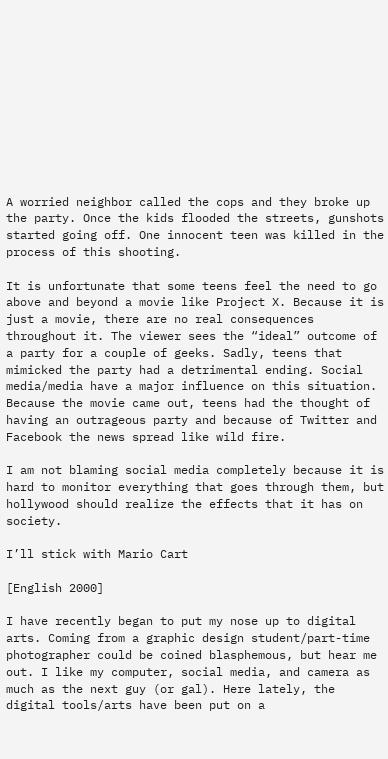A worried neighbor called the cops and they broke up the party. Once the kids flooded the streets, gunshots started going off. One innocent teen was killed in the process of this shooting.

It is unfortunate that some teens feel the need to go above and beyond a movie like Project X. Because it is just a movie, there are no real consequences throughout it. The viewer sees the “ideal” outcome of a party for a couple of geeks. Sadly, teens that mimicked the party had a detrimental ending. Social media/media have a major influence on this situation. Because the movie came out, teens had the thought of having an outrageous party and because of Twitter and Facebook the news spread like wild fire.

I am not blaming social media completely because it is hard to monitor everything that goes through them, but hollywood should realize the effects that it has on society.

I’ll stick with Mario Cart

[English 2000]

I have recently began to put my nose up to digital arts. Coming from a graphic design student/part-time photographer could be coined blasphemous, but hear me out. I like my computer, social media, and camera as much as the next guy (or gal). Here lately, the digital tools/arts have been put on a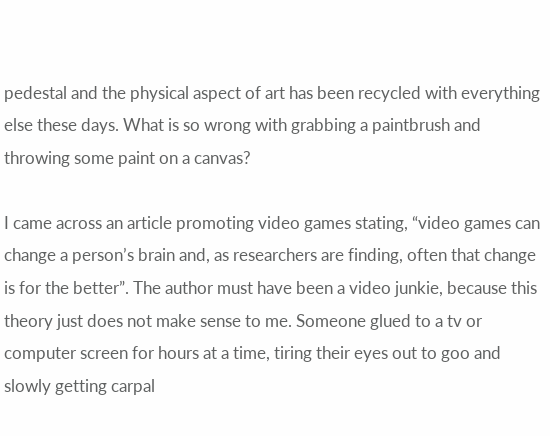pedestal and the physical aspect of art has been recycled with everything else these days. What is so wrong with grabbing a paintbrush and throwing some paint on a canvas?

I came across an article promoting video games stating, “video games can change a person’s brain and, as researchers are finding, often that change is for the better”. The author must have been a video junkie, because this theory just does not make sense to me. Someone glued to a tv or computer screen for hours at a time, tiring their eyes out to goo and slowly getting carpal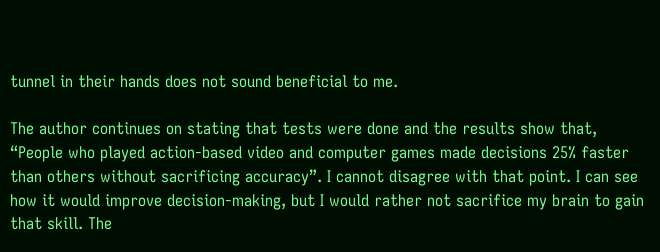tunnel in their hands does not sound beneficial to me.

The author continues on stating that tests were done and the results show that, “People who played action-based video and computer games made decisions 25% faster than others without sacrificing accuracy”. I cannot disagree with that point. I can see how it would improve decision-making, but I would rather not sacrifice my brain to gain that skill. The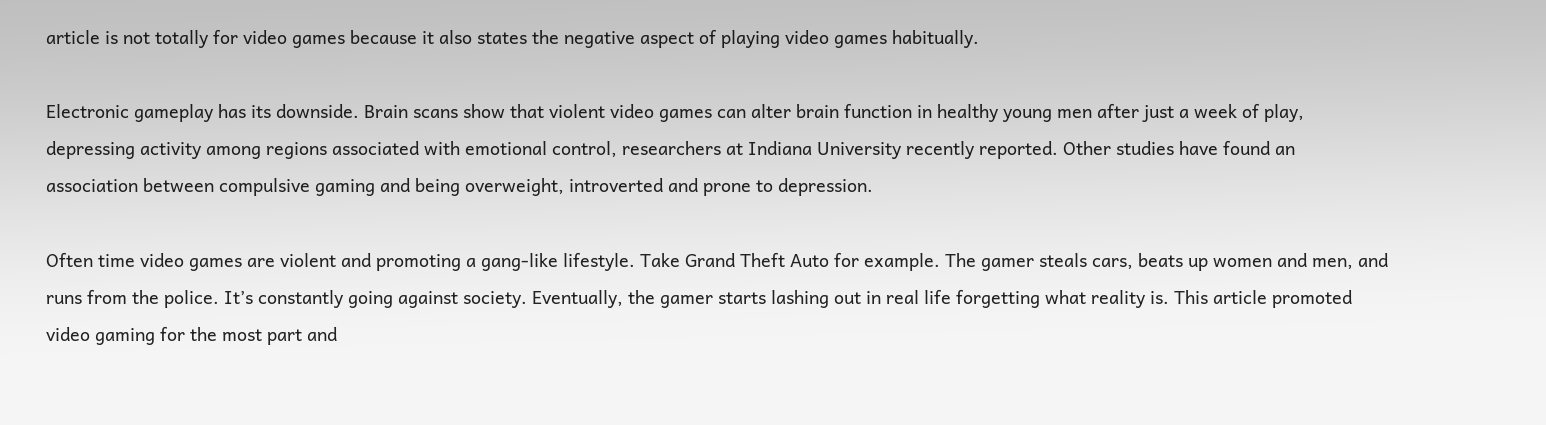article is not totally for video games because it also states the negative aspect of playing video games habitually.

Electronic gameplay has its downside. Brain scans show that violent video games can alter brain function in healthy young men after just a week of play, depressing activity among regions associated with emotional control, researchers at Indiana University recently reported. Other studies have found an association between compulsive gaming and being overweight, introverted and prone to depression.

Often time video games are violent and promoting a gang-like lifestyle. Take Grand Theft Auto for example. The gamer steals cars, beats up women and men, and runs from the police. It’s constantly going against society. Eventually, the gamer starts lashing out in real life forgetting what reality is. This article promoted video gaming for the most part and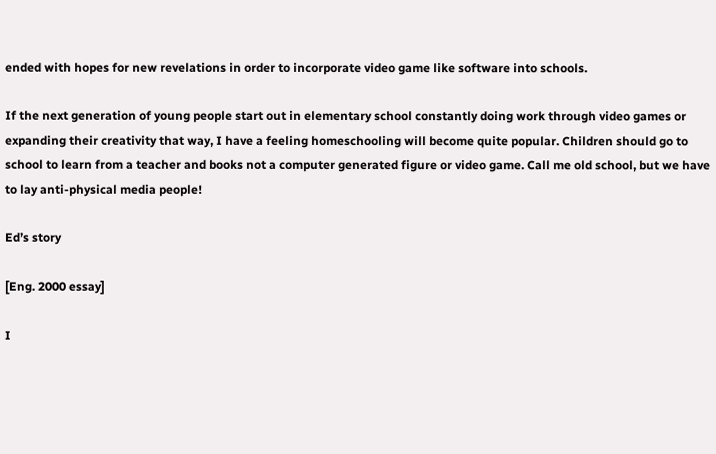ended with hopes for new revelations in order to incorporate video game like software into schools.

If the next generation of young people start out in elementary school constantly doing work through video games or expanding their creativity that way, I have a feeling homeschooling will become quite popular. Children should go to school to learn from a teacher and books not a computer generated figure or video game. Call me old school, but we have to lay anti-physical media people!

Ed’s story

[Eng. 2000 essay]

I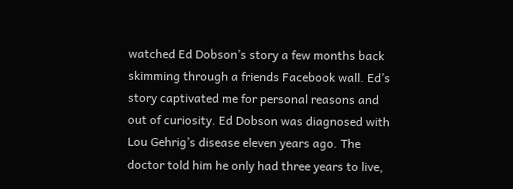watched Ed Dobson’s story a few months back skimming through a friends Facebook wall. Ed’s story captivated me for personal reasons and out of curiosity. Ed Dobson was diagnosed with Lou Gehrig’s disease eleven years ago. The doctor told him he only had three years to live,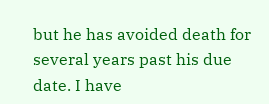but he has avoided death for several years past his due date. I have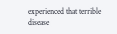experienced that terrible disease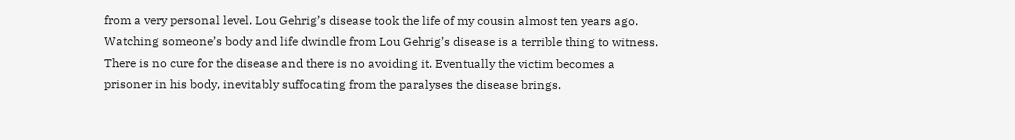from a very personal level. Lou Gehrig’s disease took the life of my cousin almost ten years ago. Watching someone’s body and life dwindle from Lou Gehrig’s disease is a terrible thing to witness. There is no cure for the disease and there is no avoiding it. Eventually the victim becomes a prisoner in his body, inevitably suffocating from the paralyses the disease brings.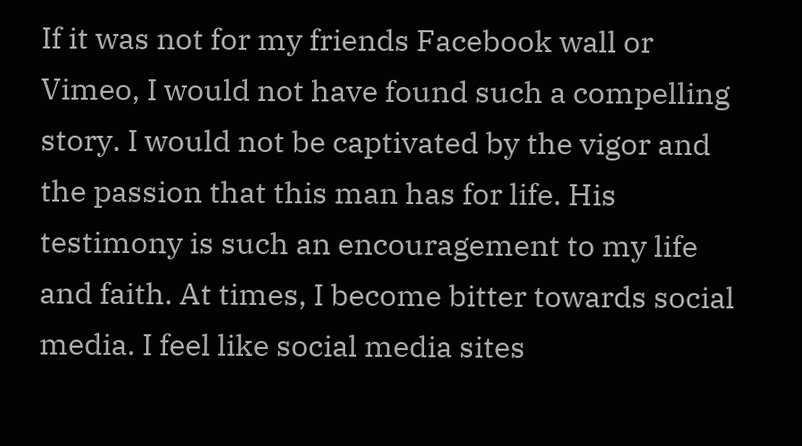If it was not for my friends Facebook wall or Vimeo, I would not have found such a compelling story. I would not be captivated by the vigor and the passion that this man has for life. His testimony is such an encouragement to my life and faith. At times, I become bitter towards social media. I feel like social media sites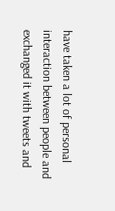have taken a lot of personal interaction between people and exchanged it with tweets and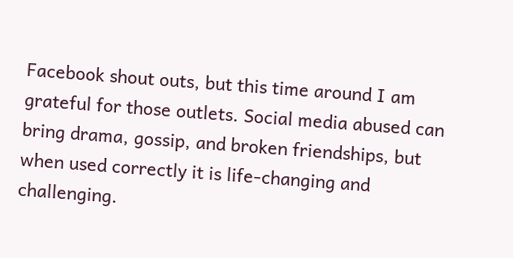Facebook shout outs, but this time around I am grateful for those outlets. Social media abused can bring drama, gossip, and broken friendships, but when used correctly it is life-changing and challenging.